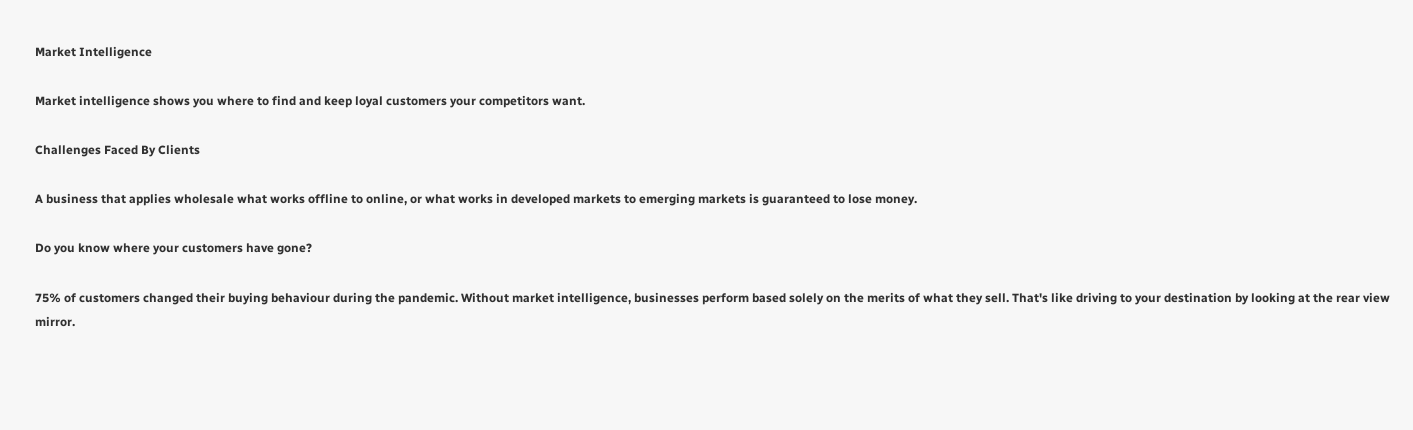Market Intelligence

Market intelligence shows you where to find and keep loyal customers your competitors want.

Challenges Faced By Clients

A business that applies wholesale what works offline to online, or what works in developed markets to emerging markets is guaranteed to lose money.

Do you know where your customers have gone?

75% of customers changed their buying behaviour during the pandemic. Without market intelligence, businesses perform based solely on the merits of what they sell. That's like driving to your destination by looking at the rear view mirror.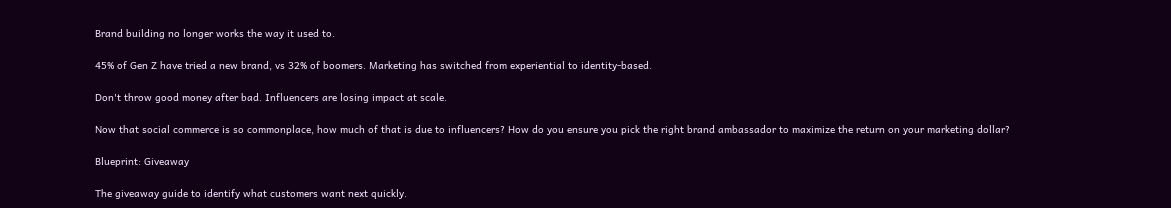Brand building no longer works the way it used to.

45% of Gen Z have tried a new brand, vs 32% of boomers. Marketing has switched from experiential to identity-based.

Don't throw good money after bad. Influencers are losing impact at scale.

Now that social commerce is so commonplace, how much of that is due to influencers? How do you ensure you pick the right brand ambassador to maximize the return on your marketing dollar?

Blueprint: Giveaway

The giveaway guide to identify what customers want next quickly.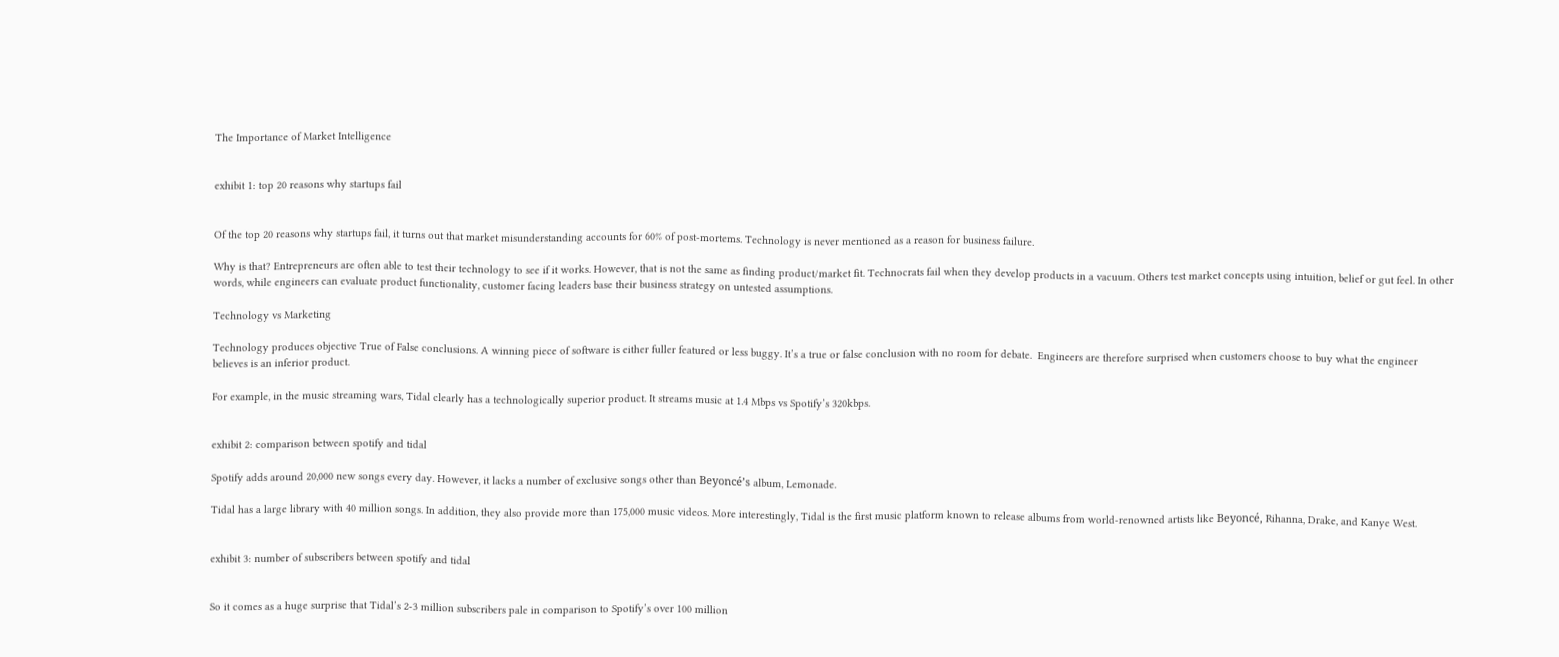The Importance of Market Intelligence


exhibit 1: top 20 reasons why startups fail


Of the top 20 reasons why startups fail, it turns out that market misunderstanding accounts for 60% of post-mortems. Technology is never mentioned as a reason for business failure.

Why is that? Entrepreneurs are often able to test their technology to see if it works. However, that is not the same as finding product/market fit. Technocrats fail when they develop products in a vacuum. Others test market concepts using intuition, belief or gut feel. In other words, while engineers can evaluate product functionality, customer facing leaders base their business strategy on untested assumptions.

Technology vs Marketing

Technology produces objective True of False conclusions. A winning piece of software is either fuller featured or less buggy. It’s a true or false conclusion with no room for debate.  Engineers are therefore surprised when customers choose to buy what the engineer believes is an inferior product.

For example, in the music streaming wars, Tidal clearly has a technologically superior product. It streams music at 1.4 Mbps vs Spotify’s 320kbps.


exhibit 2: comparison between spotify and tidal

Spotify adds around 20,000 new songs every day. However, it lacks a number of exclusive songs other than Beyoncé’s album, Lemonade.

Tidal has a large library with 40 million songs. In addition, they also provide more than 175,000 music videos. More interestingly, Tidal is the first music platform known to release albums from world-renowned artists like Beyoncé, Rihanna, Drake, and Kanye West.


exhibit 3: number of subscribers between spotify and tidal


So it comes as a huge surprise that Tidal’s 2-3 million subscribers pale in comparison to Spotify’s over 100 million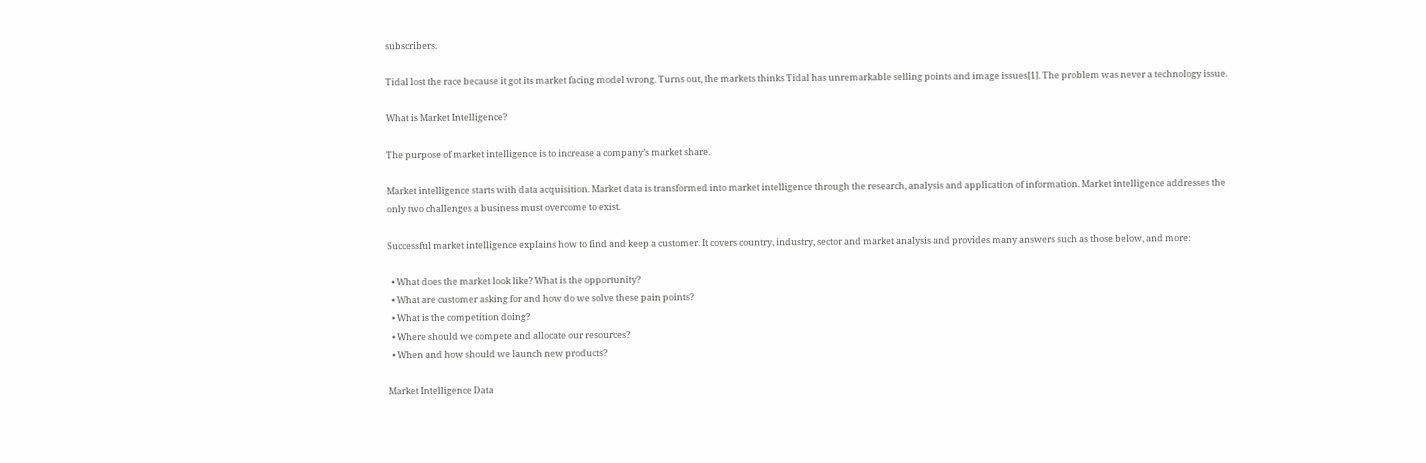subscribers.

Tidal lost the race because it got its market facing model wrong. Turns out, the markets thinks Tidal has unremarkable selling points and image issues[1]. The problem was never a technology issue.

What is Market Intelligence?

The purpose of market intelligence is to increase a company’s market share.

Market intelligence starts with data acquisition. Market data is transformed into market intelligence through the research, analysis and application of information. Market intelligence addresses the only two challenges a business must overcome to exist.

Successful market intelligence explains how to find and keep a customer. It covers country, industry, sector and market analysis and provides many answers such as those below, and more:

  • What does the market look like? What is the opportunity?
  • What are customer asking for and how do we solve these pain points?
  • What is the competition doing?
  • Where should we compete and allocate our resources?
  • When and how should we launch new products?

Market Intelligence Data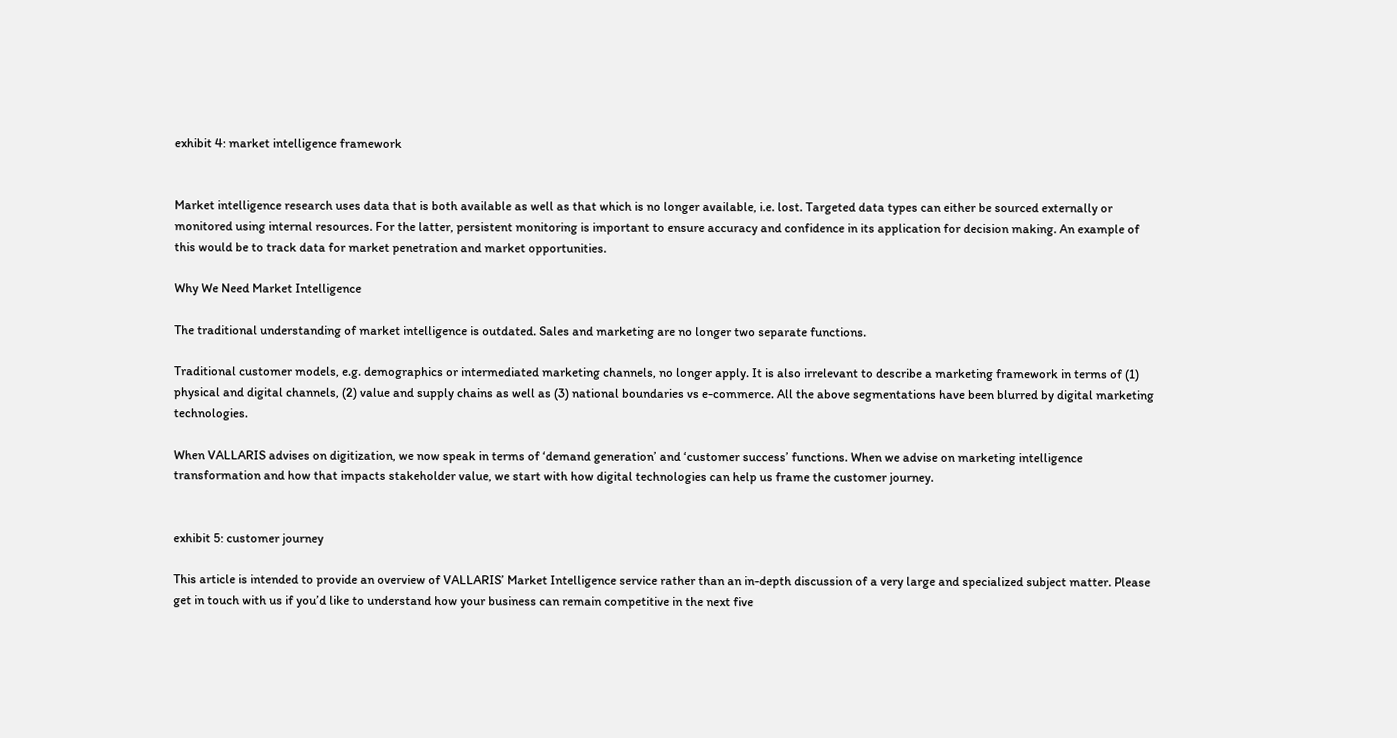exhibit 4: market intelligence framework


Market intelligence research uses data that is both available as well as that which is no longer available, i.e. lost. Targeted data types can either be sourced externally or monitored using internal resources. For the latter, persistent monitoring is important to ensure accuracy and confidence in its application for decision making. An example of this would be to track data for market penetration and market opportunities.

Why We Need Market Intelligence

The traditional understanding of market intelligence is outdated. Sales and marketing are no longer two separate functions.

Traditional customer models, e.g. demographics or intermediated marketing channels, no longer apply. It is also irrelevant to describe a marketing framework in terms of (1) physical and digital channels, (2) value and supply chains as well as (3) national boundaries vs e-commerce. All the above segmentations have been blurred by digital marketing technologies.

When VALLARIS advises on digitization, we now speak in terms of ‘demand generation’ and ‘customer success’ functions. When we advise on marketing intelligence transformation and how that impacts stakeholder value, we start with how digital technologies can help us frame the customer journey.


exhibit 5: customer journey

This article is intended to provide an overview of VALLARIS’ Market Intelligence service rather than an in-depth discussion of a very large and specialized subject matter. Please get in touch with us if you’d like to understand how your business can remain competitive in the next five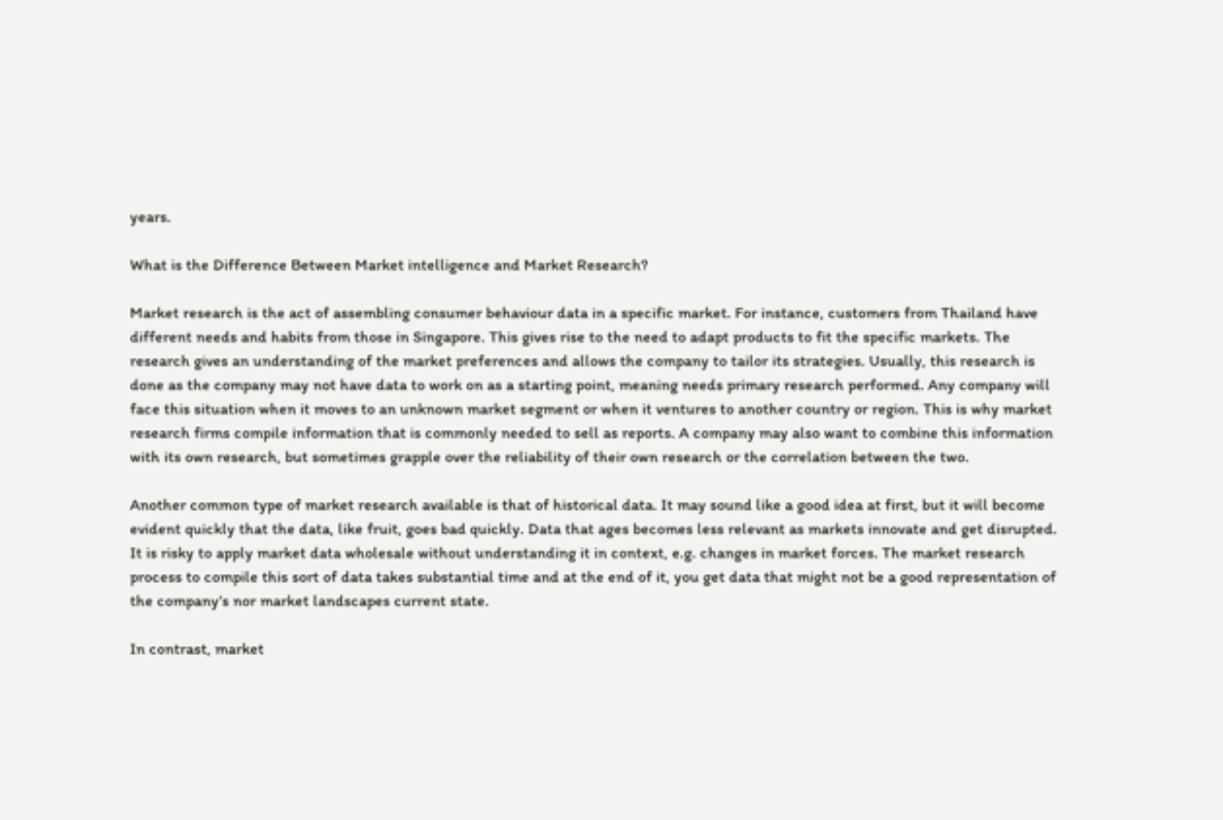years.

What is the Difference Between Market intelligence and Market Research?

Market research is the act of assembling consumer behaviour data in a specific market. For instance, customers from Thailand have different needs and habits from those in Singapore. This gives rise to the need to adapt products to fit the specific markets. The research gives an understanding of the market preferences and allows the company to tailor its strategies. Usually, this research is done as the company may not have data to work on as a starting point, meaning needs primary research performed. Any company will face this situation when it moves to an unknown market segment or when it ventures to another country or region. This is why market research firms compile information that is commonly needed to sell as reports. A company may also want to combine this information with its own research, but sometimes grapple over the reliability of their own research or the correlation between the two.

Another common type of market research available is that of historical data. It may sound like a good idea at first, but it will become evident quickly that the data, like fruit, goes bad quickly. Data that ages becomes less relevant as markets innovate and get disrupted. It is risky to apply market data wholesale without understanding it in context, e.g. changes in market forces. The market research process to compile this sort of data takes substantial time and at the end of it, you get data that might not be a good representation of the company’s nor market landscapes current state.

In contrast, market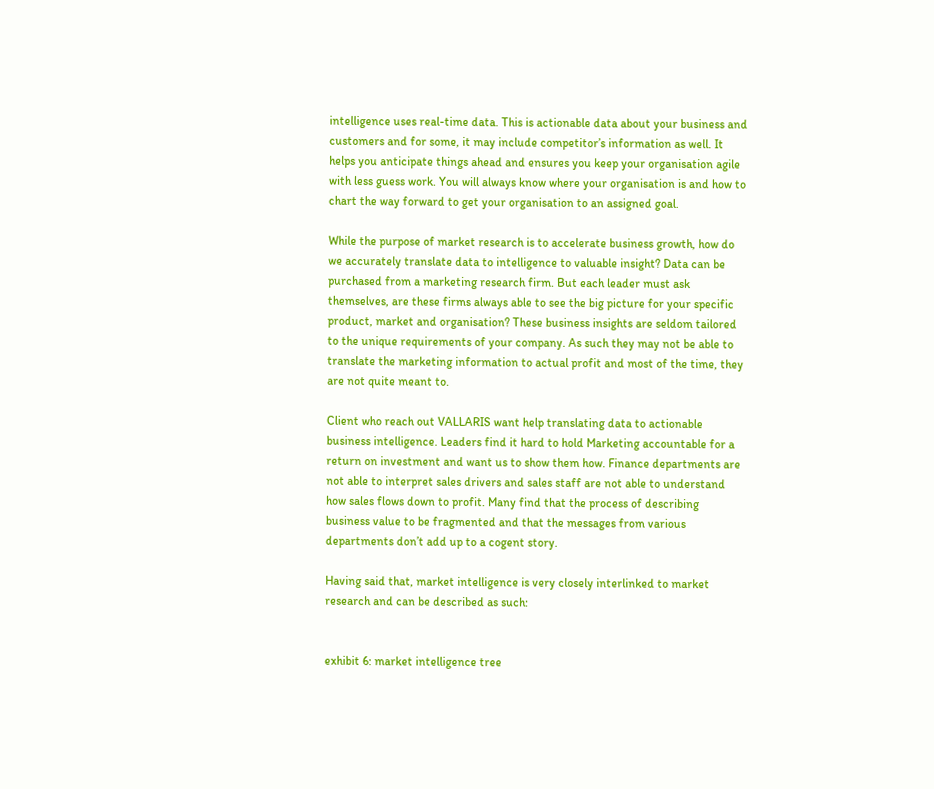intelligence uses real-time data. This is actionable data about your business and customers and for some, it may include competitor’s information as well. It helps you anticipate things ahead and ensures you keep your organisation agile with less guess work. You will always know where your organisation is and how to chart the way forward to get your organisation to an assigned goal.

While the purpose of market research is to accelerate business growth, how do we accurately translate data to intelligence to valuable insight? Data can be purchased from a marketing research firm. But each leader must ask themselves, are these firms always able to see the big picture for your specific product, market and organisation? These business insights are seldom tailored to the unique requirements of your company. As such they may not be able to translate the marketing information to actual profit and most of the time, they are not quite meant to.

Client who reach out VALLARIS want help translating data to actionable business intelligence. Leaders find it hard to hold Marketing accountable for a return on investment and want us to show them how. Finance departments are not able to interpret sales drivers and sales staff are not able to understand how sales flows down to profit. Many find that the process of describing business value to be fragmented and that the messages from various departments don’t add up to a cogent story.

Having said that, market intelligence is very closely interlinked to market research and can be described as such:


exhibit 6: market intelligence tree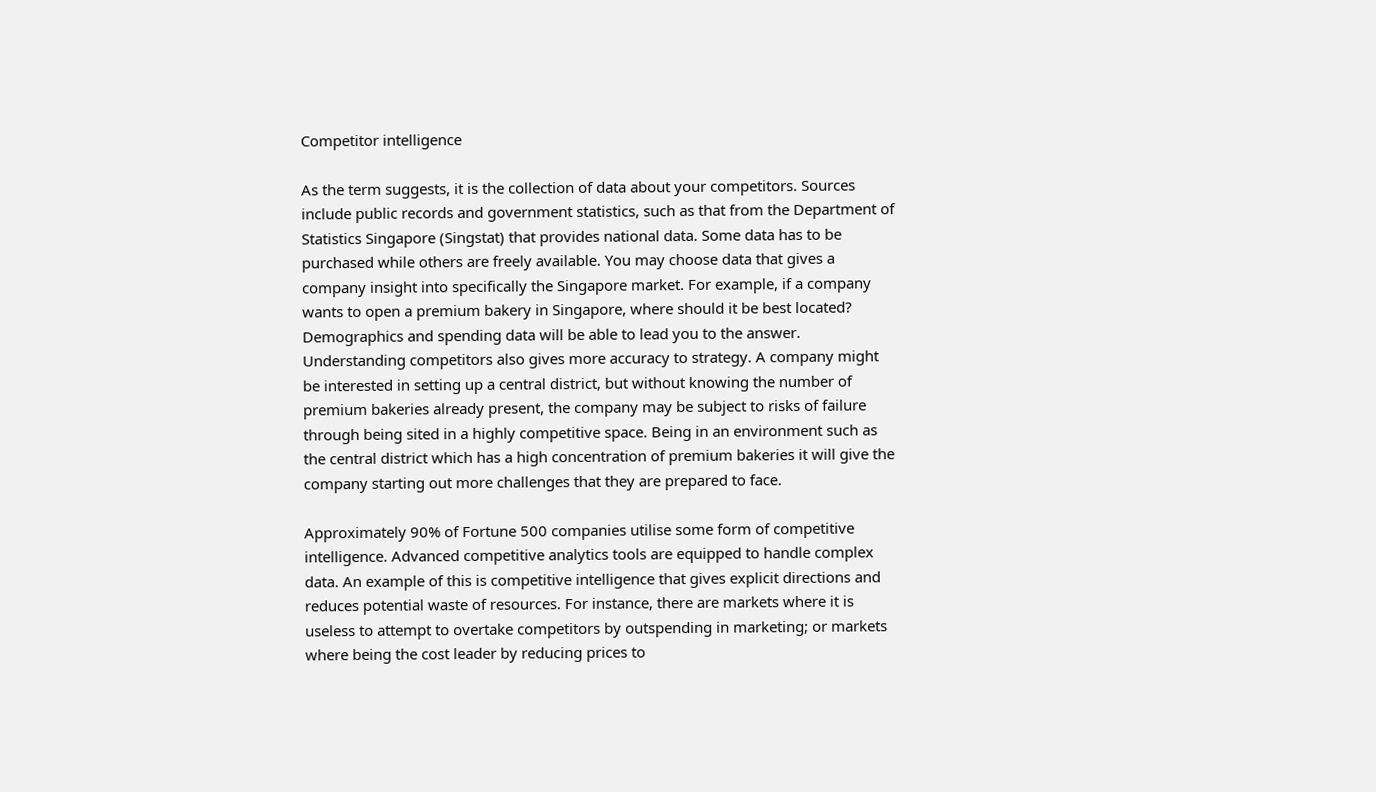Competitor intelligence

As the term suggests, it is the collection of data about your competitors. Sources include public records and government statistics, such as that from the Department of Statistics Singapore (Singstat) that provides national data. Some data has to be purchased while others are freely available. You may choose data that gives a company insight into specifically the Singapore market. For example, if a company wants to open a premium bakery in Singapore, where should it be best located? Demographics and spending data will be able to lead you to the answer. Understanding competitors also gives more accuracy to strategy. A company might be interested in setting up a central district, but without knowing the number of premium bakeries already present, the company may be subject to risks of failure through being sited in a highly competitive space. Being in an environment such as the central district which has a high concentration of premium bakeries it will give the company starting out more challenges that they are prepared to face.

Approximately 90% of Fortune 500 companies utilise some form of competitive intelligence. Advanced competitive analytics tools are equipped to handle complex data. An example of this is competitive intelligence that gives explicit directions and reduces potential waste of resources. For instance, there are markets where it is useless to attempt to overtake competitors by outspending in marketing; or markets where being the cost leader by reducing prices to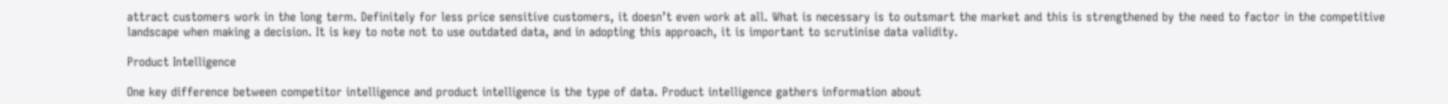attract customers work in the long term. Definitely for less price sensitive customers, it doesn’t even work at all. What is necessary is to outsmart the market and this is strengthened by the need to factor in the competitive landscape when making a decision. It is key to note not to use outdated data, and in adopting this approach, it is important to scrutinise data validity.

Product Intelligence

One key difference between competitor intelligence and product intelligence is the type of data. Product intelligence gathers information about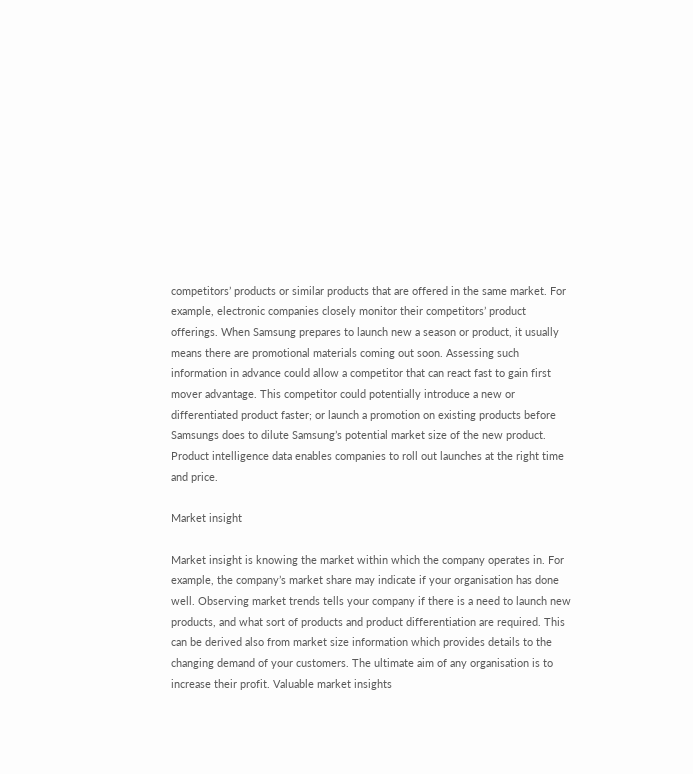competitors’ products or similar products that are offered in the same market. For example, electronic companies closely monitor their competitors’ product offerings. When Samsung prepares to launch new a season or product, it usually means there are promotional materials coming out soon. Assessing such information in advance could allow a competitor that can react fast to gain first mover advantage. This competitor could potentially introduce a new or differentiated product faster; or launch a promotion on existing products before Samsungs does to dilute Samsung’s potential market size of the new product. Product intelligence data enables companies to roll out launches at the right time and price.

Market insight

Market insight is knowing the market within which the company operates in. For example, the company’s market share may indicate if your organisation has done well. Observing market trends tells your company if there is a need to launch new products, and what sort of products and product differentiation are required. This can be derived also from market size information which provides details to the changing demand of your customers. The ultimate aim of any organisation is to increase their profit. Valuable market insights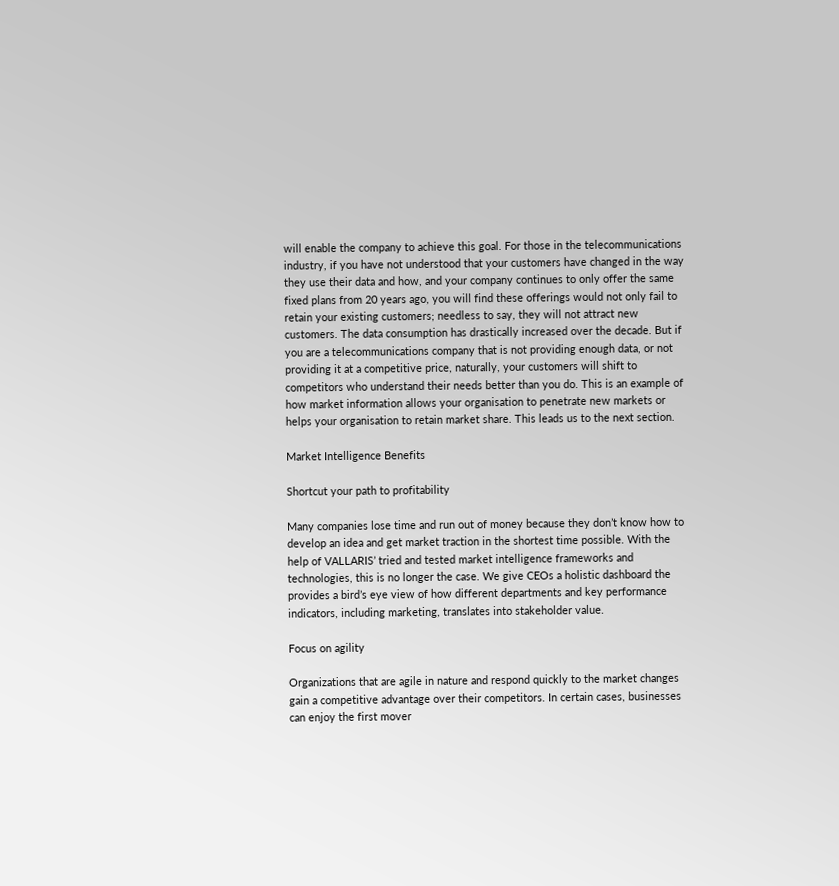will enable the company to achieve this goal. For those in the telecommunications industry, if you have not understood that your customers have changed in the way they use their data and how, and your company continues to only offer the same fixed plans from 20 years ago, you will find these offerings would not only fail to retain your existing customers; needless to say, they will not attract new customers. The data consumption has drastically increased over the decade. But if you are a telecommunications company that is not providing enough data, or not providing it at a competitive price, naturally, your customers will shift to competitors who understand their needs better than you do. This is an example of how market information allows your organisation to penetrate new markets or helps your organisation to retain market share. This leads us to the next section.

Market Intelligence Benefits

Shortcut your path to profitability

Many companies lose time and run out of money because they don’t know how to develop an idea and get market traction in the shortest time possible. With the help of VALLARIS’ tried and tested market intelligence frameworks and technologies, this is no longer the case. We give CEOs a holistic dashboard the provides a bird’s eye view of how different departments and key performance indicators, including marketing, translates into stakeholder value.

Focus on agility

Organizations that are agile in nature and respond quickly to the market changes gain a competitive advantage over their competitors. In certain cases, businesses can enjoy the first mover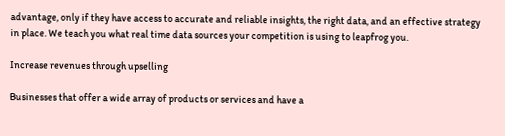advantage, only if they have access to accurate and reliable insights, the right data, and an effective strategy in place. We teach you what real time data sources your competition is using to leapfrog you.

Increase revenues through upselling

Businesses that offer a wide array of products or services and have a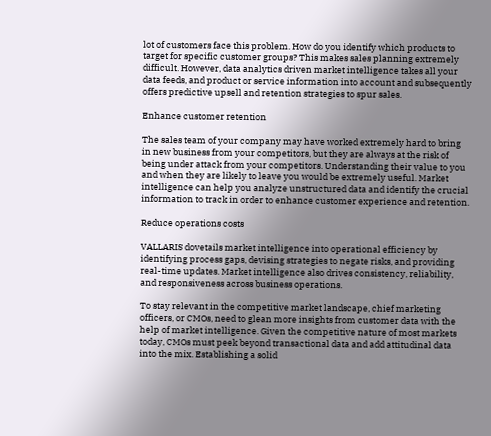lot of customers face this problem. How do you identify which products to target for specific customer groups? This makes sales planning extremely difficult. However, data analytics driven market intelligence takes all your data feeds, and product or service information into account and subsequently offers predictive upsell and retention strategies to spur sales.

Enhance customer retention

The sales team of your company may have worked extremely hard to bring in new business from your competitors, but they are always at the risk of being under attack from your competitors. Understanding their value to you and when they are likely to leave you would be extremely useful. Market intelligence can help you analyze unstructured data and identify the crucial information to track in order to enhance customer experience and retention.

Reduce operations costs

VALLARIS dovetails market intelligence into operational efficiency by identifying process gaps, devising strategies to negate risks, and providing real-time updates. Market intelligence also drives consistency, reliability, and responsiveness across business operations.

To stay relevant in the competitive market landscape, chief marketing officers, or CMOs, need to glean more insights from customer data with the help of market intelligence. Given the competitive nature of most markets today, CMOs must peek beyond transactional data and add attitudinal data into the mix. Establishing a solid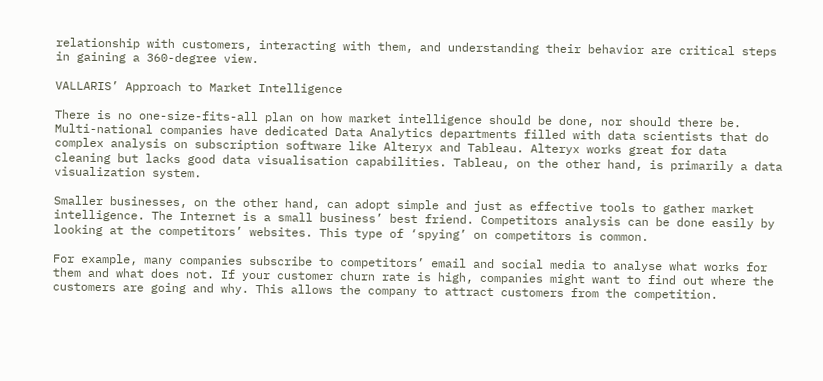relationship with customers, interacting with them, and understanding their behavior are critical steps in gaining a 360-degree view.

VALLARIS’ Approach to Market Intelligence

There is no one-size-fits-all plan on how market intelligence should be done, nor should there be. Multi-national companies have dedicated Data Analytics departments filled with data scientists that do complex analysis on subscription software like Alteryx and Tableau. Alteryx works great for data cleaning but lacks good data visualisation capabilities. Tableau, on the other hand, is primarily a data visualization system.

Smaller businesses, on the other hand, can adopt simple and just as effective tools to gather market intelligence. The Internet is a small business’ best friend. Competitors analysis can be done easily by looking at the competitors’ websites. This type of ‘spying’ on competitors is common.

For example, many companies subscribe to competitors’ email and social media to analyse what works for them and what does not. If your customer churn rate is high, companies might want to find out where the customers are going and why. This allows the company to attract customers from the competition.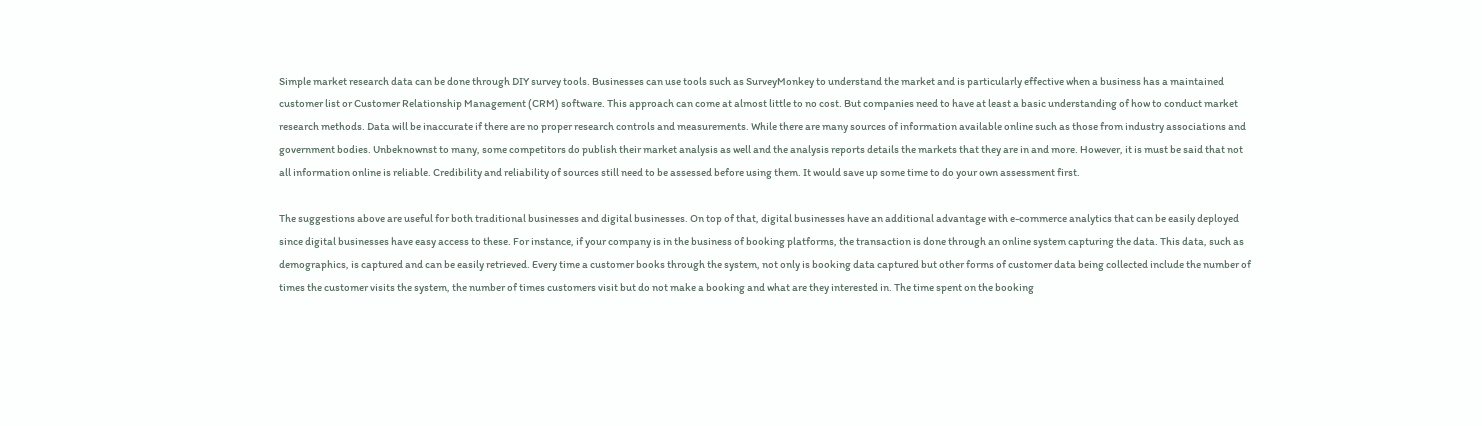Simple market research data can be done through DIY survey tools. Businesses can use tools such as SurveyMonkey to understand the market and is particularly effective when a business has a maintained customer list or Customer Relationship Management (CRM) software. This approach can come at almost little to no cost. But companies need to have at least a basic understanding of how to conduct market research methods. Data will be inaccurate if there are no proper research controls and measurements. While there are many sources of information available online such as those from industry associations and government bodies. Unbeknownst to many, some competitors do publish their market analysis as well and the analysis reports details the markets that they are in and more. However, it is must be said that not all information online is reliable. Credibility and reliability of sources still need to be assessed before using them. It would save up some time to do your own assessment first.

The suggestions above are useful for both traditional businesses and digital businesses. On top of that, digital businesses have an additional advantage with e-commerce analytics that can be easily deployed since digital businesses have easy access to these. For instance, if your company is in the business of booking platforms, the transaction is done through an online system capturing the data. This data, such as demographics, is captured and can be easily retrieved. Every time a customer books through the system, not only is booking data captured but other forms of customer data being collected include the number of times the customer visits the system, the number of times customers visit but do not make a booking and what are they interested in. The time spent on the booking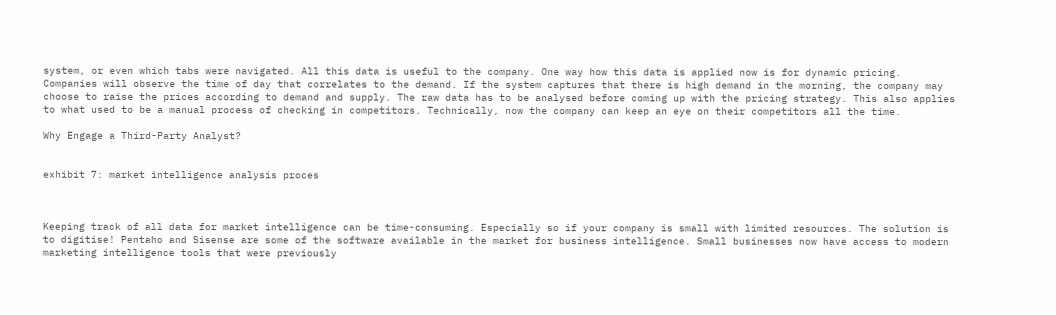system, or even which tabs were navigated. All this data is useful to the company. One way how this data is applied now is for dynamic pricing. Companies will observe the time of day that correlates to the demand. If the system captures that there is high demand in the morning, the company may choose to raise the prices according to demand and supply. The raw data has to be analysed before coming up with the pricing strategy. This also applies to what used to be a manual process of checking in competitors. Technically, now the company can keep an eye on their competitors all the time.

Why Engage a Third-Party Analyst?


exhibit 7: market intelligence analysis proces



Keeping track of all data for market intelligence can be time-consuming. Especially so if your company is small with limited resources. The solution is to digitise! Pentaho and Sisense are some of the software available in the market for business intelligence. Small businesses now have access to modern marketing intelligence tools that were previously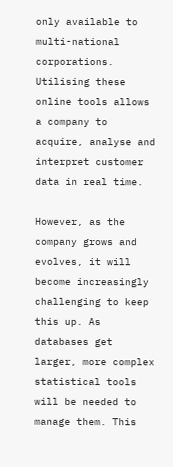only available to multi-national corporations. Utilising these online tools allows a company to acquire, analyse and interpret customer data in real time.

However, as the company grows and evolves, it will become increasingly challenging to keep this up. As databases get larger, more complex statistical tools will be needed to manage them. This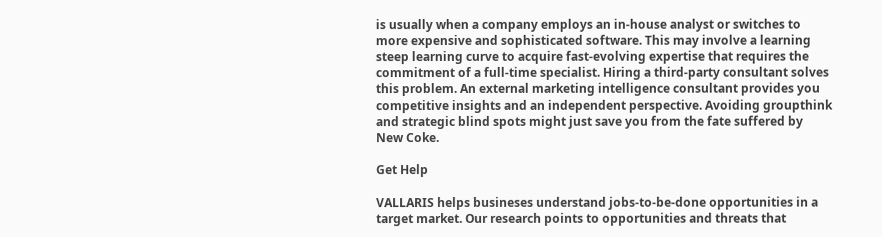is usually when a company employs an in-house analyst or switches to more expensive and sophisticated software. This may involve a learning steep learning curve to acquire fast-evolving expertise that requires the commitment of a full-time specialist. Hiring a third-party consultant solves this problem. An external marketing intelligence consultant provides you competitive insights and an independent perspective. Avoiding groupthink and strategic blind spots might just save you from the fate suffered by New Coke.

Get Help

VALLARIS helps busineses understand jobs-to-be-done opportunities in a target market. Our research points to opportunities and threats that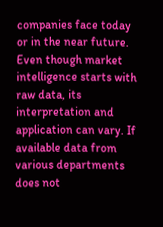companies face today or in the near future. Even though market intelligence starts with raw data, its interpretation and application can vary. If available data from various departments does not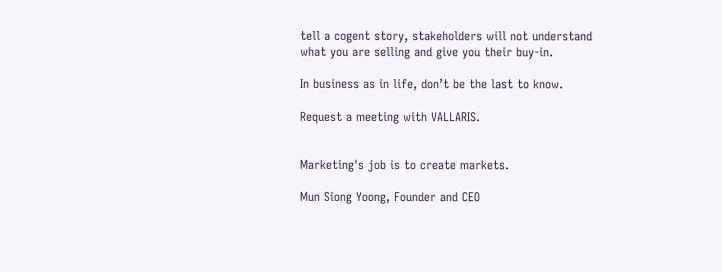tell a cogent story, stakeholders will not understand what you are selling and give you their buy-in.

In business as in life, don’t be the last to know.

Request a meeting with VALLARIS.


Marketing's job is to create markets.

Mun Siong Yoong, Founder and CEO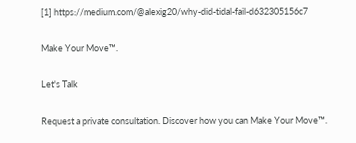[1] https://medium.com/@alexig20/why-did-tidal-fail-d632305156c7

Make Your Move™.

Let's Talk

Request a private consultation. Discover how you can Make Your Move™.